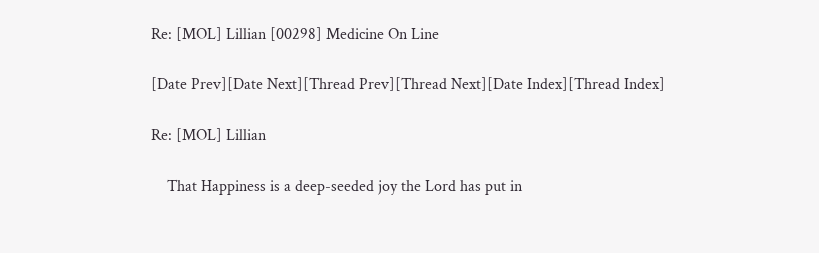Re: [MOL] Lillian [00298] Medicine On Line

[Date Prev][Date Next][Thread Prev][Thread Next][Date Index][Thread Index]

Re: [MOL] Lillian

    That Happiness is a deep-seeded joy the Lord has put in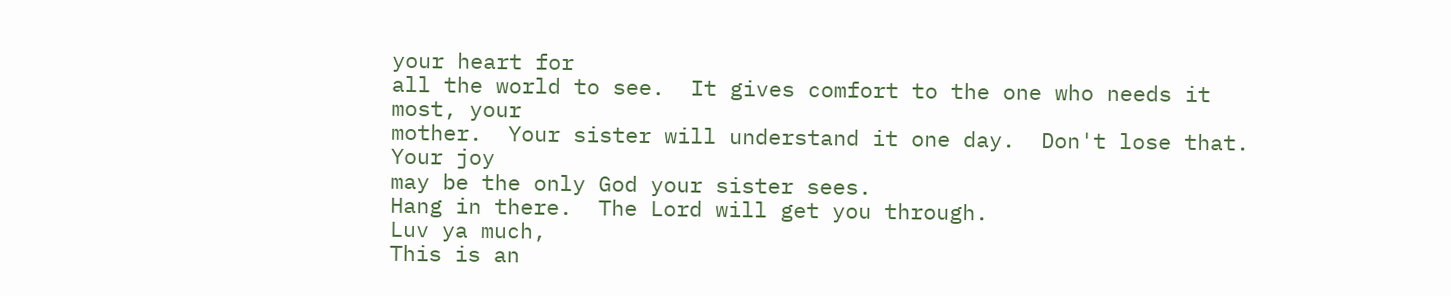your heart for
all the world to see.  It gives comfort to the one who needs it most, your
mother.  Your sister will understand it one day.  Don't lose that.  Your joy
may be the only God your sister sees.
Hang in there.  The Lord will get you through.
Luv ya much,
This is an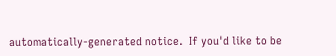automatically-generated notice.  If you'd like to be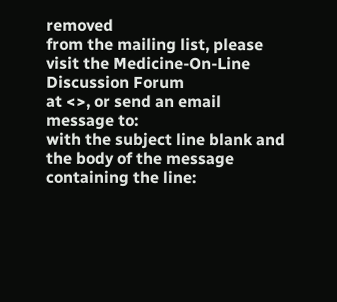removed
from the mailing list, please visit the Medicine-On-Line Discussion Forum
at <>, or send an email message to:
with the subject line blank and the body of the message containing the line: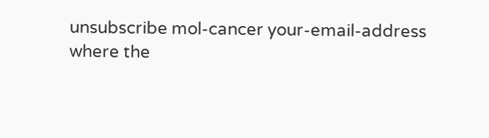unsubscribe mol-cancer your-email-address
where the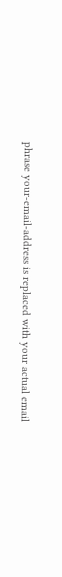phrase your-email-address is replaced with your actual email